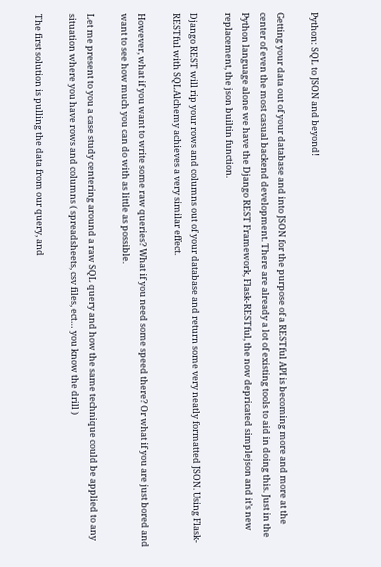Python: SQL to JSON and beyond!

Getting your data out of your database and into JSON for the purpose of a RESTful API is becoming more and more at the center of even the most casual backend development. There are already a lot of existing tools to aid in doing this. Just in the Python language alone we have the Django REST Framework, Flask-RESTful, the now depricated simplejson and it’s new replacement, the json builtin function.

Django REST will rip your rows and columns out of your database and return some very neatly formatted JSON. Using Flask-RESTful with SQLAlchemy achieves a very similar effect.

However, what if you want to write some raw queries? What if you need some speed there? Or what if you are just bored and want to see how much you can do with as little as possible.

Let me present to you a case study centering around a raw SQL query and how the same technique could be applied to any situation where you have rows and columns ( spreadsheets, csv files, ect… you know the drill )

The first solution is pulling the data from our query, and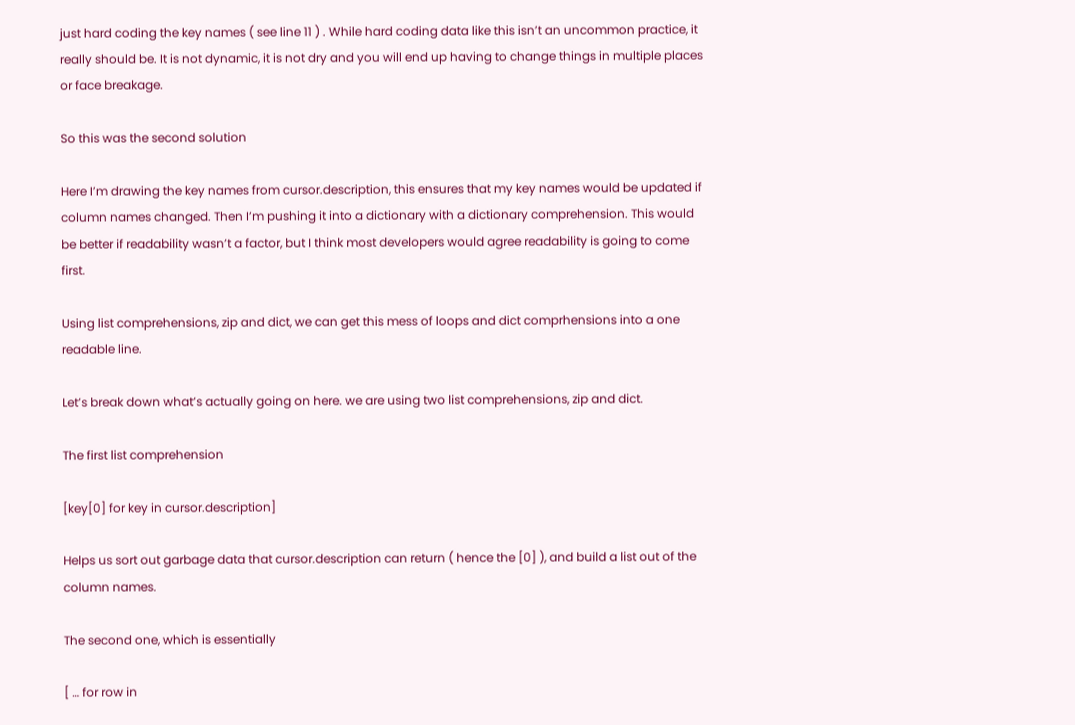just hard coding the key names ( see line 11 ) . While hard coding data like this isn’t an uncommon practice, it really should be. It is not dynamic, it is not dry and you will end up having to change things in multiple places or face breakage.

So this was the second solution

Here I’m drawing the key names from cursor.description, this ensures that my key names would be updated if column names changed. Then I’m pushing it into a dictionary with a dictionary comprehension. This would be better if readability wasn’t a factor, but I think most developers would agree readability is going to come first.

Using list comprehensions, zip and dict, we can get this mess of loops and dict comprhensions into a one readable line.

Let’s break down what’s actually going on here. we are using two list comprehensions, zip and dict.

The first list comprehension

[key[0] for key in cursor.description]

Helps us sort out garbage data that cursor.description can return ( hence the [0] ), and build a list out of the column names.

The second one, which is essentially

[ … for row in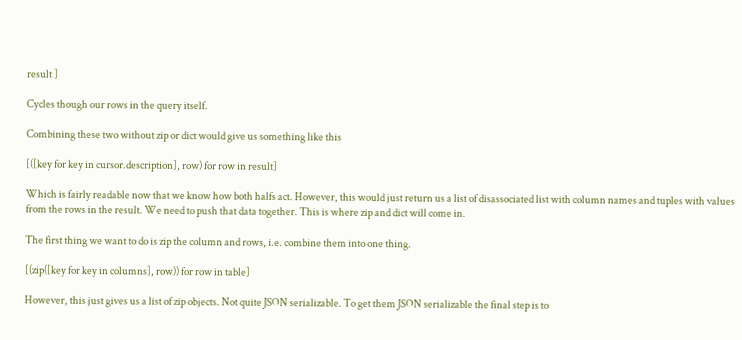result ]

Cycles though our rows in the query itself.

Combining these two without zip or dict would give us something like this

[([key for key in cursor.description], row) for row in result]

Which is fairly readable now that we know how both halfs act. However, this would just return us a list of disassociated list with column names and tuples with values from the rows in the result. We need to push that data together. This is where zip and dict will come in.

The first thing we want to do is zip the column and rows, i.e. combine them into one thing.

[(zip([key for key in columns], row)) for row in table]

However, this just gives us a list of zip objects. Not quite JSON serializable. To get them JSON serializable the final step is to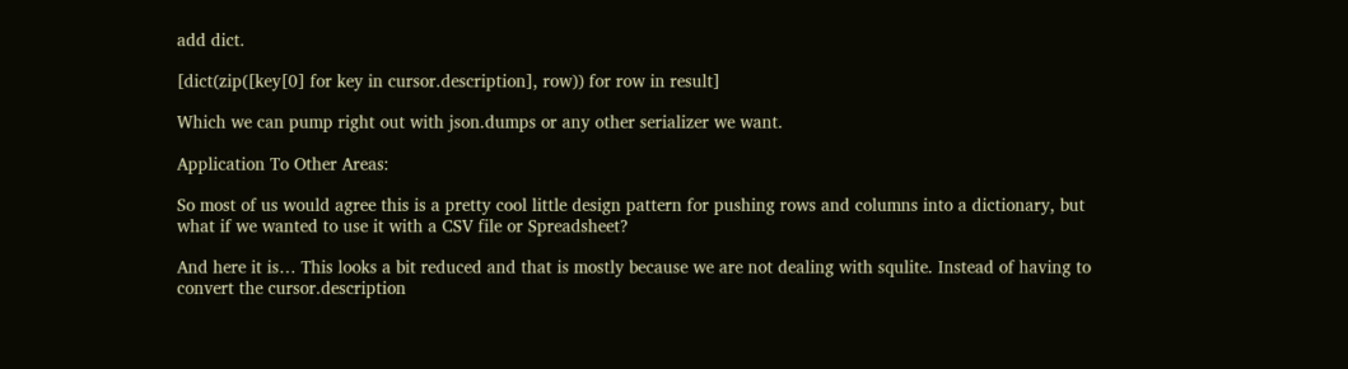add dict.

[dict(zip([key[0] for key in cursor.description], row)) for row in result]

Which we can pump right out with json.dumps or any other serializer we want.

Application To Other Areas:

So most of us would agree this is a pretty cool little design pattern for pushing rows and columns into a dictionary, but what if we wanted to use it with a CSV file or Spreadsheet?

And here it is… This looks a bit reduced and that is mostly because we are not dealing with squlite. Instead of having to convert the cursor.description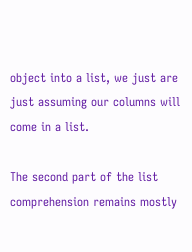object into a list, we just are just assuming our columns will come in a list.

The second part of the list comprehension remains mostly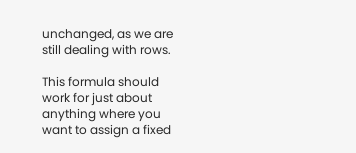unchanged, as we are still dealing with rows.

This formula should work for just about anything where you want to assign a fixed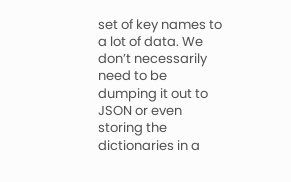set of key names to a lot of data. We don’t necessarily need to be dumping it out to JSON or even storing the dictionaries in a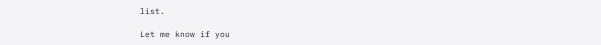list.

Let me know if you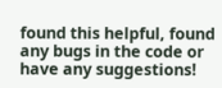found this helpful, found any bugs in the code or have any suggestions!